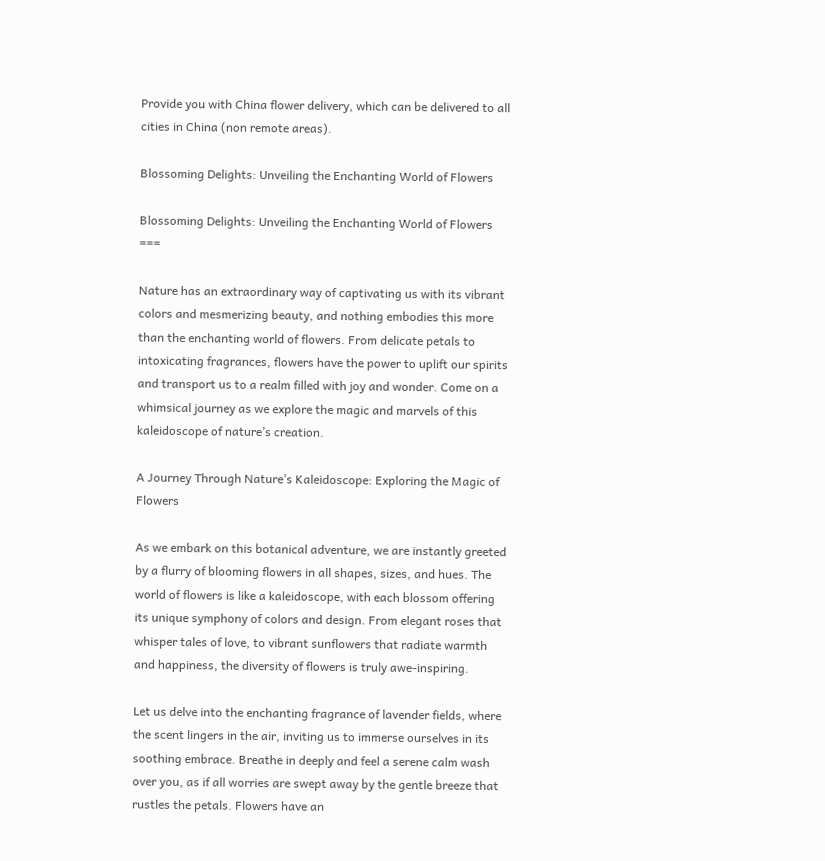Provide you with China flower delivery, which can be delivered to all cities in China (non remote areas).

Blossoming Delights: Unveiling the Enchanting World of Flowers

Blossoming Delights: Unveiling the Enchanting World of Flowers ===

Nature has an extraordinary way of captivating us with its vibrant colors and mesmerizing beauty, and nothing embodies this more than the enchanting world of flowers. From delicate petals to intoxicating fragrances, flowers have the power to uplift our spirits and transport us to a realm filled with joy and wonder. Come on a whimsical journey as we explore the magic and marvels of this kaleidoscope of nature’s creation.

A Journey Through Nature’s Kaleidoscope: Exploring the Magic of Flowers

As we embark on this botanical adventure, we are instantly greeted by a flurry of blooming flowers in all shapes, sizes, and hues. The world of flowers is like a kaleidoscope, with each blossom offering its unique symphony of colors and design. From elegant roses that whisper tales of love, to vibrant sunflowers that radiate warmth and happiness, the diversity of flowers is truly awe-inspiring.

Let us delve into the enchanting fragrance of lavender fields, where the scent lingers in the air, inviting us to immerse ourselves in its soothing embrace. Breathe in deeply and feel a serene calm wash over you, as if all worries are swept away by the gentle breeze that rustles the petals. Flowers have an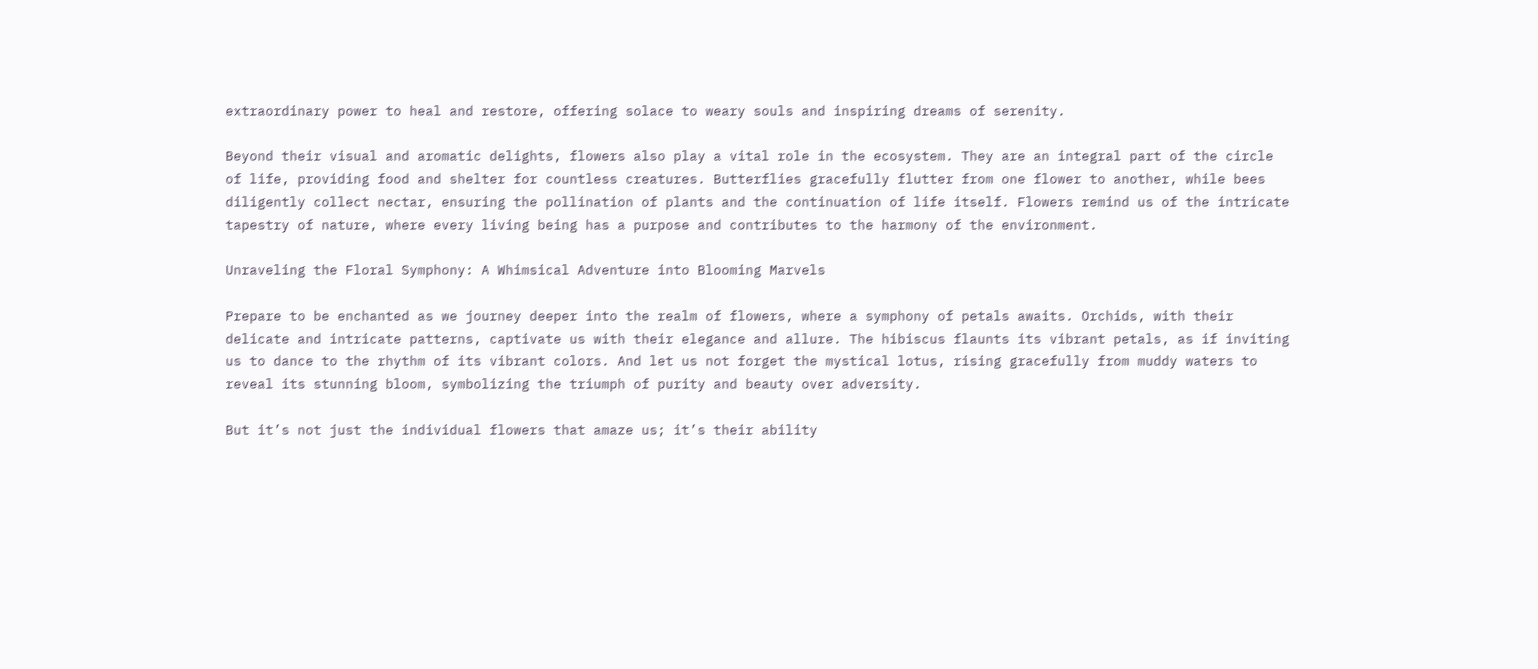extraordinary power to heal and restore, offering solace to weary souls and inspiring dreams of serenity.

Beyond their visual and aromatic delights, flowers also play a vital role in the ecosystem. They are an integral part of the circle of life, providing food and shelter for countless creatures. Butterflies gracefully flutter from one flower to another, while bees diligently collect nectar, ensuring the pollination of plants and the continuation of life itself. Flowers remind us of the intricate tapestry of nature, where every living being has a purpose and contributes to the harmony of the environment.

Unraveling the Floral Symphony: A Whimsical Adventure into Blooming Marvels

Prepare to be enchanted as we journey deeper into the realm of flowers, where a symphony of petals awaits. Orchids, with their delicate and intricate patterns, captivate us with their elegance and allure. The hibiscus flaunts its vibrant petals, as if inviting us to dance to the rhythm of its vibrant colors. And let us not forget the mystical lotus, rising gracefully from muddy waters to reveal its stunning bloom, symbolizing the triumph of purity and beauty over adversity.

But it’s not just the individual flowers that amaze us; it’s their ability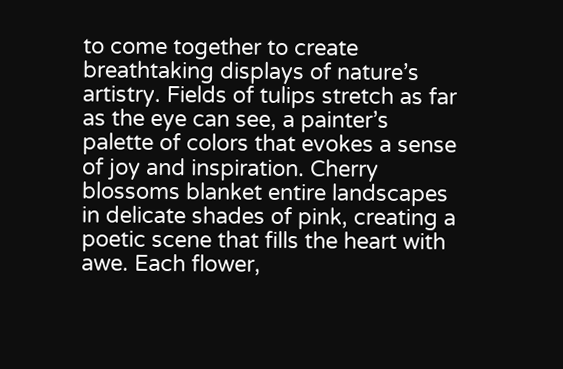to come together to create breathtaking displays of nature’s artistry. Fields of tulips stretch as far as the eye can see, a painter’s palette of colors that evokes a sense of joy and inspiration. Cherry blossoms blanket entire landscapes in delicate shades of pink, creating a poetic scene that fills the heart with awe. Each flower,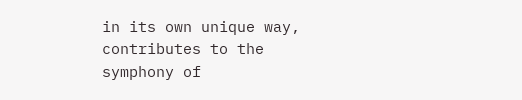in its own unique way, contributes to the symphony of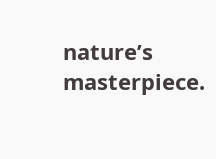nature’s masterpiece.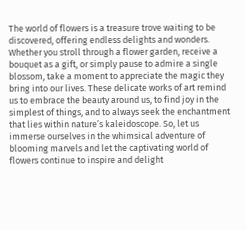The world of flowers is a treasure trove waiting to be discovered, offering endless delights and wonders. Whether you stroll through a flower garden, receive a bouquet as a gift, or simply pause to admire a single blossom, take a moment to appreciate the magic they bring into our lives. These delicate works of art remind us to embrace the beauty around us, to find joy in the simplest of things, and to always seek the enchantment that lies within nature’s kaleidoscope. So, let us immerse ourselves in the whimsical adventure of blooming marvels and let the captivating world of flowers continue to inspire and delight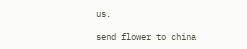us.

send flower to china